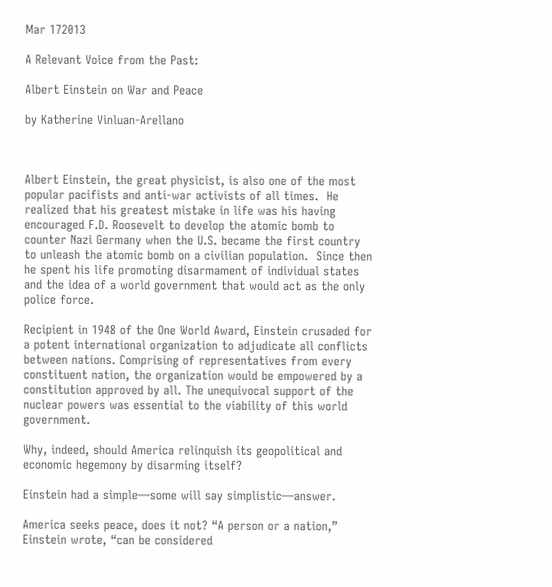Mar 172013

A Relevant Voice from the Past:

Albert Einstein on War and Peace

by Katherine Vinluan-Arellano



Albert Einstein, the great physicist, is also one of the most popular pacifists and anti-war activists of all times.  He realized that his greatest mistake in life was his having encouraged F.D. Roosevelt to develop the atomic bomb to counter Nazi Germany when the U.S. became the first country to unleash the atomic bomb on a civilian population.  Since then he spent his life promoting disarmament of individual states and the idea of a world government that would act as the only police force.

Recipient in 1948 of the One World Award, Einstein crusaded for a potent international organization to adjudicate all conflicts between nations. Comprising of representatives from every constituent nation, the organization would be empowered by a constitution approved by all. The unequivocal support of the nuclear powers was essential to the viability of this world government.

Why, indeed, should America relinquish its geopolitical and economic hegemony by disarming itself?

Einstein had a simple—some will say simplistic—answer.

America seeks peace, does it not? “A person or a nation,” Einstein wrote, “can be considered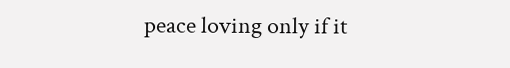peace loving only if it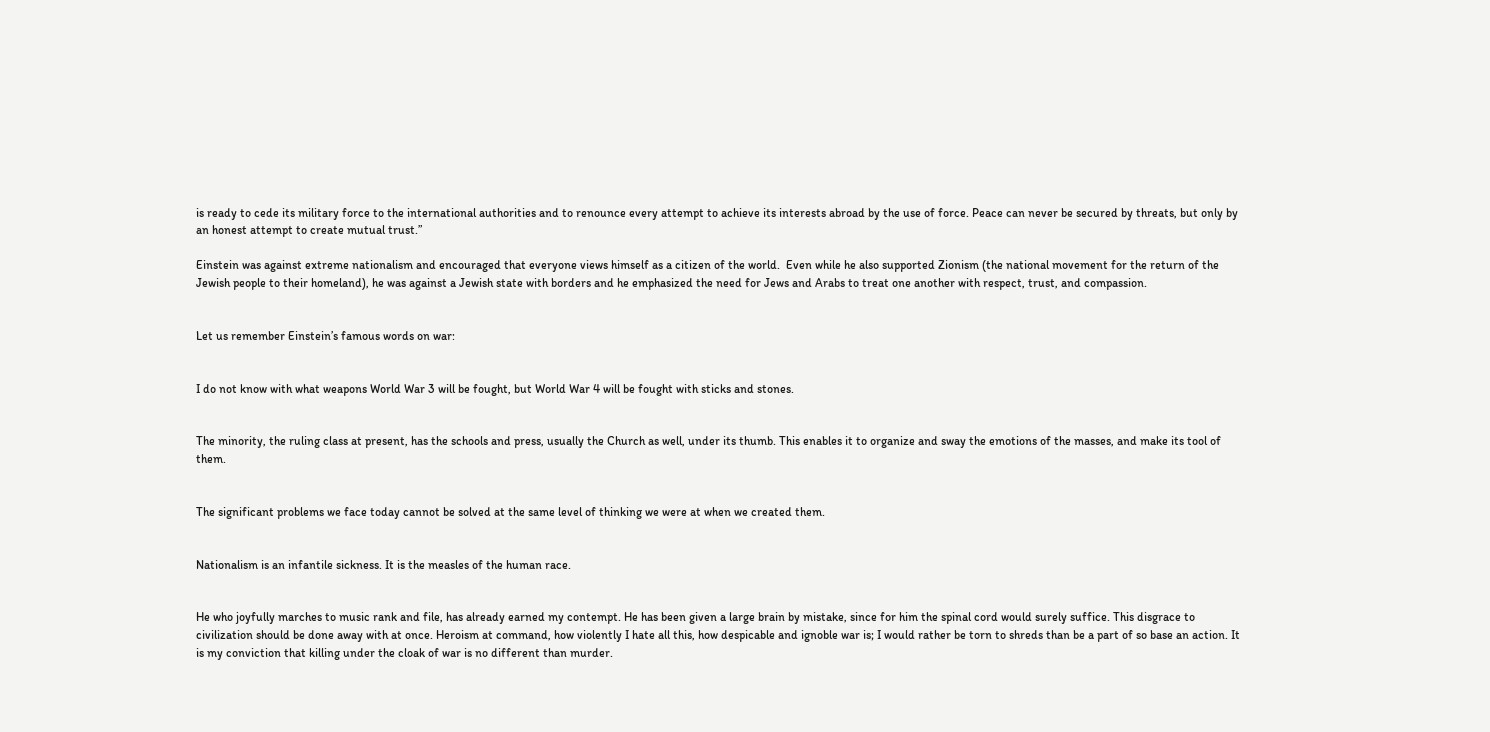is ready to cede its military force to the international authorities and to renounce every attempt to achieve its interests abroad by the use of force. Peace can never be secured by threats, but only by an honest attempt to create mutual trust.”

Einstein was against extreme nationalism and encouraged that everyone views himself as a citizen of the world.  Even while he also supported Zionism (the national movement for the return of the Jewish people to their homeland), he was against a Jewish state with borders and he emphasized the need for Jews and Arabs to treat one another with respect, trust, and compassion.


Let us remember Einstein’s famous words on war:


I do not know with what weapons World War 3 will be fought, but World War 4 will be fought with sticks and stones.


The minority, the ruling class at present, has the schools and press, usually the Church as well, under its thumb. This enables it to organize and sway the emotions of the masses, and make its tool of them.


The significant problems we face today cannot be solved at the same level of thinking we were at when we created them.


Nationalism is an infantile sickness. It is the measles of the human race.


He who joyfully marches to music rank and file, has already earned my contempt. He has been given a large brain by mistake, since for him the spinal cord would surely suffice. This disgrace to civilization should be done away with at once. Heroism at command, how violently I hate all this, how despicable and ignoble war is; I would rather be torn to shreds than be a part of so base an action. It is my conviction that killing under the cloak of war is no different than murder.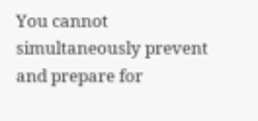You cannot simultaneously prevent and prepare for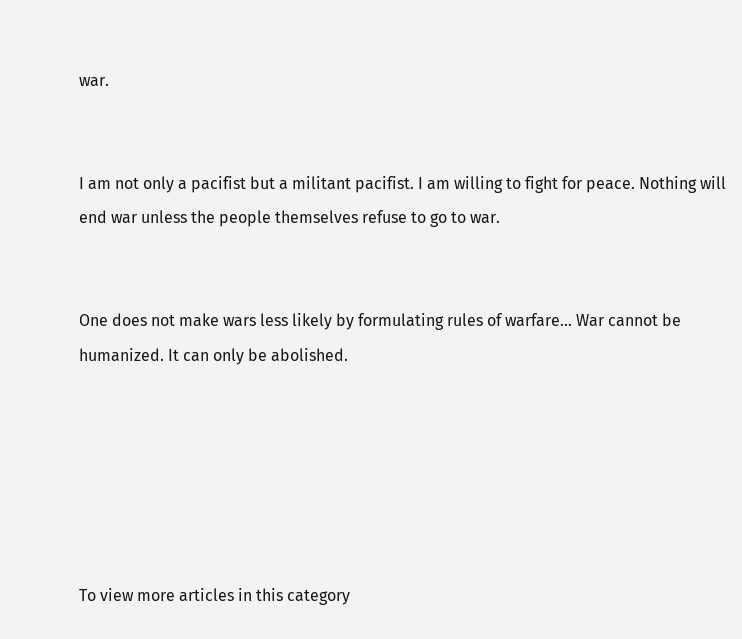war.


I am not only a pacifist but a militant pacifist. I am willing to fight for peace. Nothing will end war unless the people themselves refuse to go to war.


One does not make wars less likely by formulating rules of warfare… War cannot be humanized. It can only be abolished.






To view more articles in this category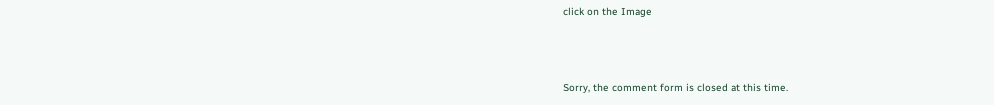click on the Image



Sorry, the comment form is closed at this time.